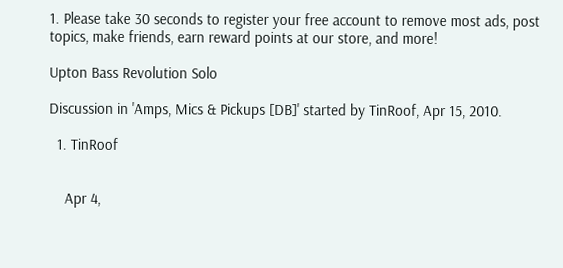1. Please take 30 seconds to register your free account to remove most ads, post topics, make friends, earn reward points at our store, and more!

Upton Bass Revolution Solo

Discussion in 'Amps, Mics & Pickups [DB]' started by TinRoof, Apr 15, 2010.

  1. TinRoof


    Apr 4,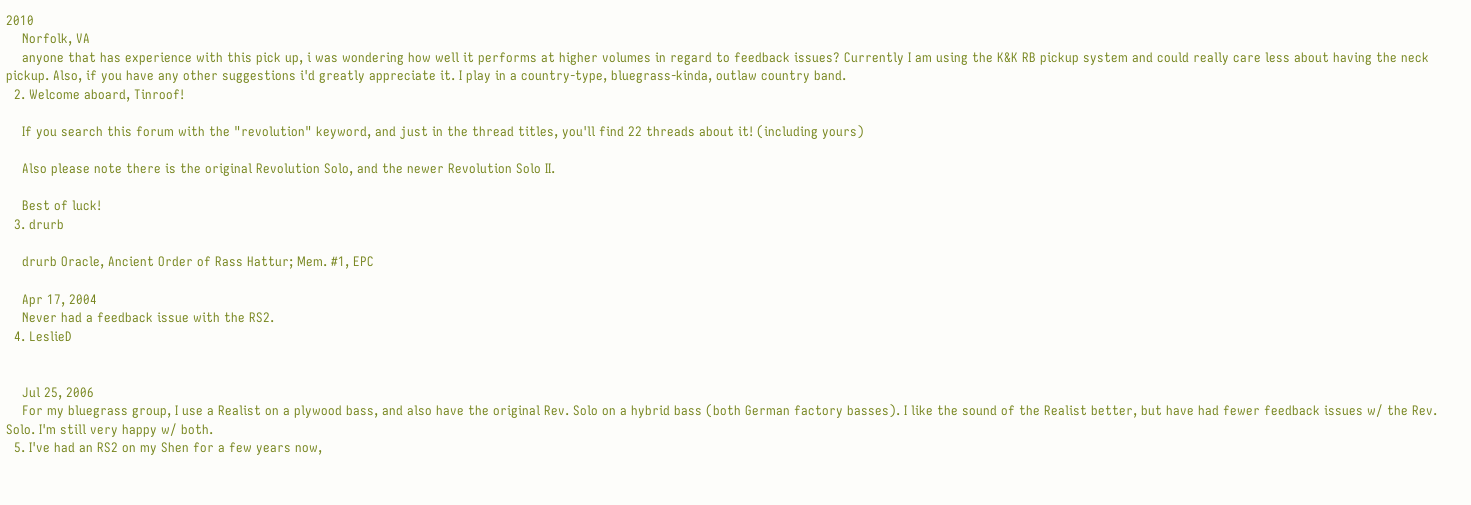2010
    Norfolk, VA
    anyone that has experience with this pick up, i was wondering how well it performs at higher volumes in regard to feedback issues? Currently I am using the K&K RB pickup system and could really care less about having the neck pickup. Also, if you have any other suggestions i'd greatly appreciate it. I play in a country-type, bluegrass-kinda, outlaw country band.
  2. Welcome aboard, Tinroof!

    If you search this forum with the "revolution" keyword, and just in the thread titles, you'll find 22 threads about it! (including yours)

    Also please note there is the original Revolution Solo, and the newer Revolution Solo II.

    Best of luck!
  3. drurb

    drurb Oracle, Ancient Order of Rass Hattur; Mem. #1, EPC

    Apr 17, 2004
    Never had a feedback issue with the RS2.
  4. LeslieD


    Jul 25, 2006
    For my bluegrass group, I use a Realist on a plywood bass, and also have the original Rev. Solo on a hybrid bass (both German factory basses). I like the sound of the Realist better, but have had fewer feedback issues w/ the Rev. Solo. I'm still very happy w/ both.
  5. I've had an RS2 on my Shen for a few years now,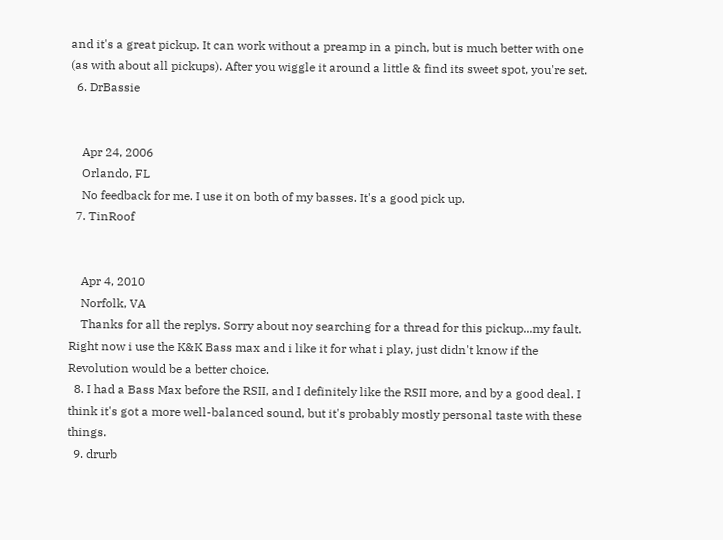and it's a great pickup. It can work without a preamp in a pinch, but is much better with one (as with about all pickups). After you wiggle it around a little & find its sweet spot, you're set.
  6. DrBassie


    Apr 24, 2006
    Orlando, FL
    No feedback for me. I use it on both of my basses. It's a good pick up.
  7. TinRoof


    Apr 4, 2010
    Norfolk, VA
    Thanks for all the replys. Sorry about noy searching for a thread for this pickup...my fault. Right now i use the K&K Bass max and i like it for what i play, just didn't know if the Revolution would be a better choice.
  8. I had a Bass Max before the RSII, and I definitely like the RSII more, and by a good deal. I think it's got a more well-balanced sound, but it's probably mostly personal taste with these things.
  9. drurb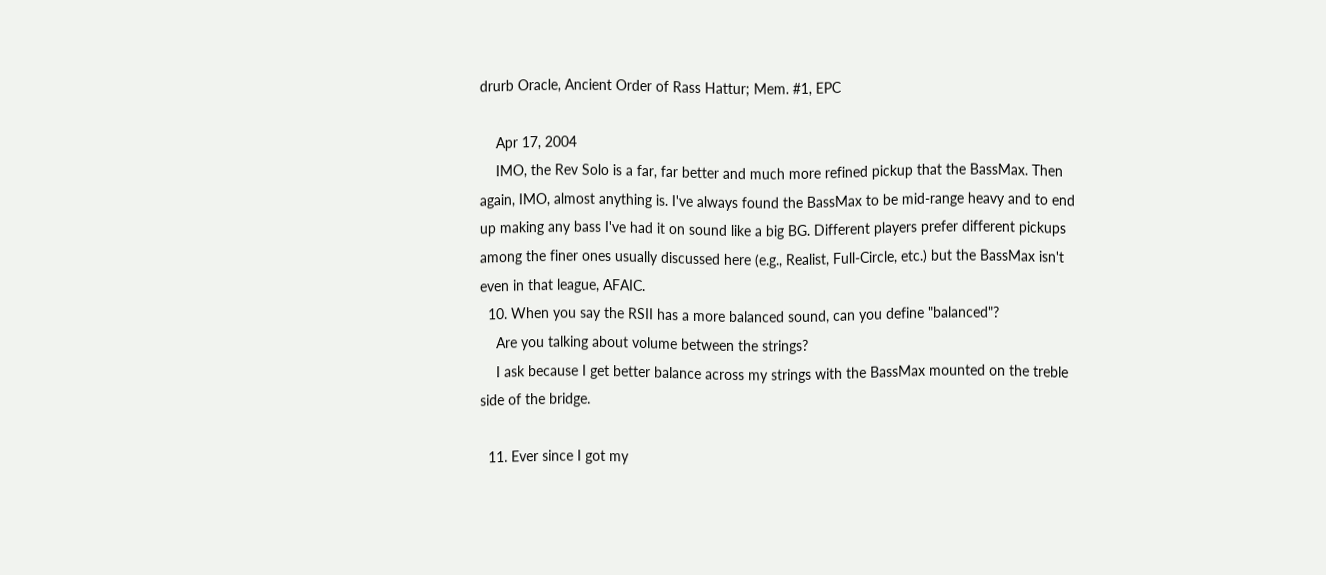drurb Oracle, Ancient Order of Rass Hattur; Mem. #1, EPC

    Apr 17, 2004
    IMO, the Rev Solo is a far, far better and much more refined pickup that the BassMax. Then again, IMO, almost anything is. I've always found the BassMax to be mid-range heavy and to end up making any bass I've had it on sound like a big BG. Different players prefer different pickups among the finer ones usually discussed here (e.g., Realist, Full-Circle, etc.) but the BassMax isn't even in that league, AFAIC.
  10. When you say the RSII has a more balanced sound, can you define "balanced"?
    Are you talking about volume between the strings?
    I ask because I get better balance across my strings with the BassMax mounted on the treble side of the bridge.

  11. Ever since I got my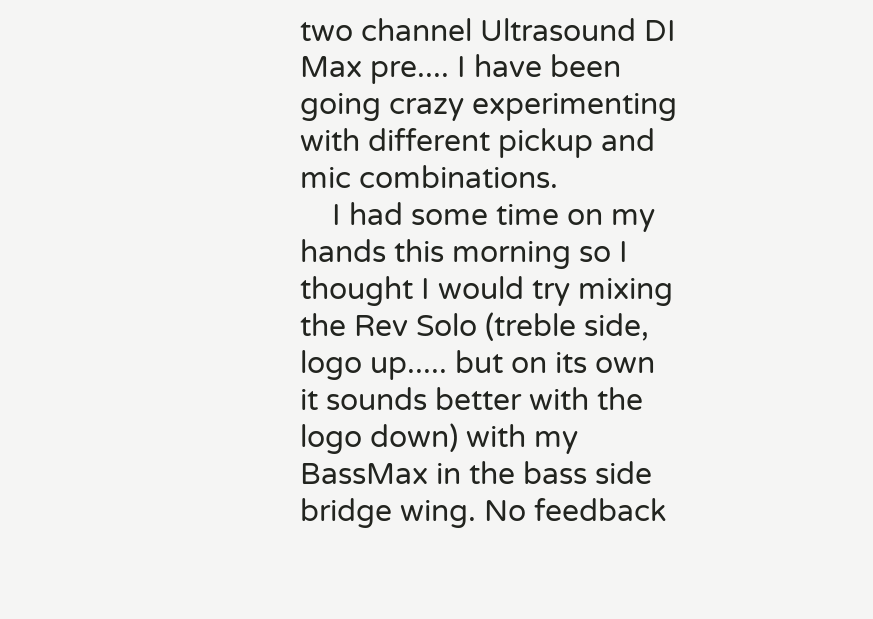two channel Ultrasound DI Max pre.... I have been going crazy experimenting with different pickup and mic combinations.
    I had some time on my hands this morning so I thought I would try mixing the Rev Solo (treble side, logo up..... but on its own it sounds better with the logo down) with my BassMax in the bass side bridge wing. No feedback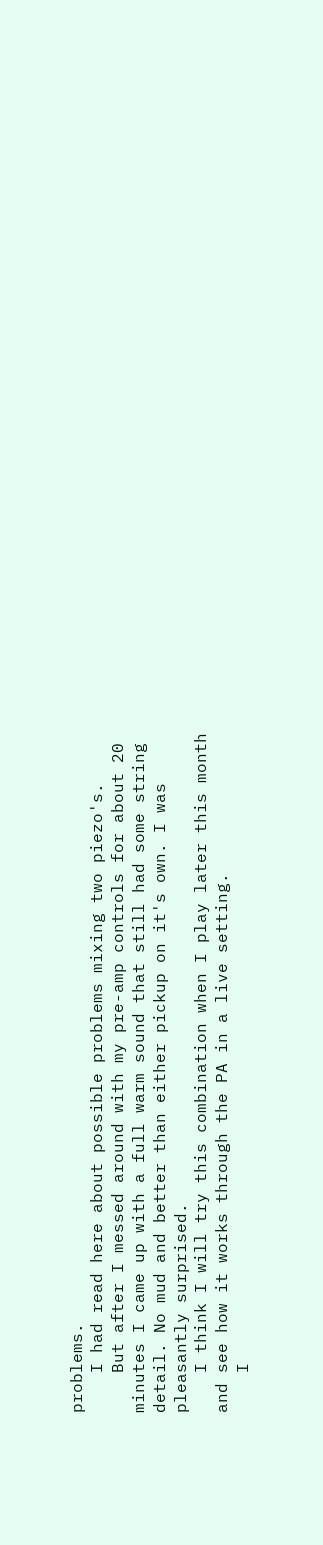problems.
    I had read here about possible problems mixing two piezo's.
    But after I messed around with my pre-amp controls for about 20 minutes I came up with a full warm sound that still had some string detail. No mud and better than either pickup on it's own. I was pleasantly surprised.
    I think I will try this combination when I play later this month and see how it works through the PA in a live setting.
    I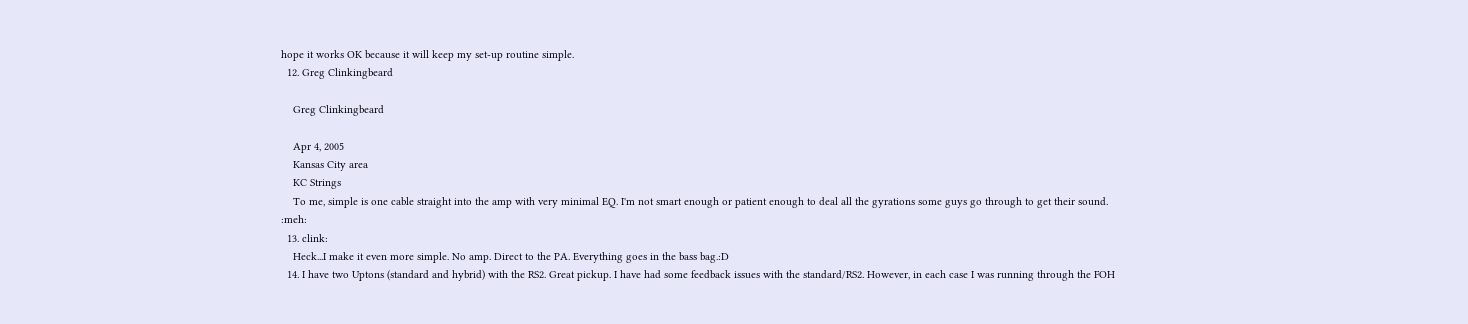hope it works OK because it will keep my set-up routine simple.
  12. Greg Clinkingbeard

    Greg Clinkingbeard

    Apr 4, 2005
    Kansas City area
    KC Strings
    To me, simple is one cable straight into the amp with very minimal EQ. I'm not smart enough or patient enough to deal all the gyrations some guys go through to get their sound. :meh:
  13. clink:
    Heck...I make it even more simple. No amp. Direct to the PA. Everything goes in the bass bag.:D
  14. I have two Uptons (standard and hybrid) with the RS2. Great pickup. I have had some feedback issues with the standard/RS2. However, in each case I was running through the FOH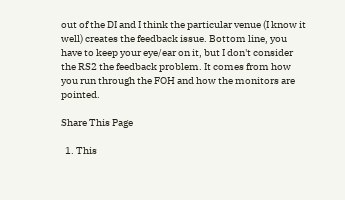out of the DI and I think the particular venue (I know it well) creates the feedback issue. Bottom line, you have to keep your eye/ear on it, but I don't consider the RS2 the feedback problem. It comes from how you run through the FOH and how the monitors are pointed.

Share This Page

  1. This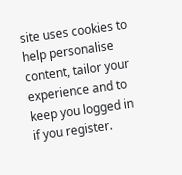site uses cookies to help personalise content, tailor your experience and to keep you logged in if you register.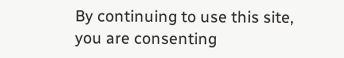By continuing to use this site, you are consenting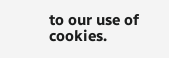to our use of cookies.